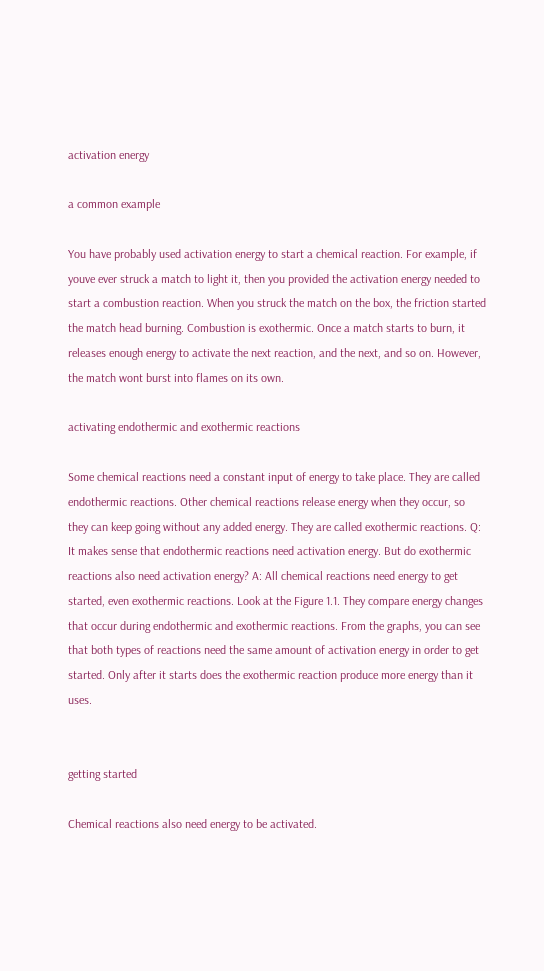activation energy

a common example

You have probably used activation energy to start a chemical reaction. For example, if youve ever struck a match to light it, then you provided the activation energy needed to start a combustion reaction. When you struck the match on the box, the friction started the match head burning. Combustion is exothermic. Once a match starts to burn, it releases enough energy to activate the next reaction, and the next, and so on. However, the match wont burst into flames on its own.

activating endothermic and exothermic reactions

Some chemical reactions need a constant input of energy to take place. They are called endothermic reactions. Other chemical reactions release energy when they occur, so they can keep going without any added energy. They are called exothermic reactions. Q: It makes sense that endothermic reactions need activation energy. But do exothermic reactions also need activation energy? A: All chemical reactions need energy to get started, even exothermic reactions. Look at the Figure 1.1. They compare energy changes that occur during endothermic and exothermic reactions. From the graphs, you can see that both types of reactions need the same amount of activation energy in order to get started. Only after it starts does the exothermic reaction produce more energy than it uses.


getting started

Chemical reactions also need energy to be activated.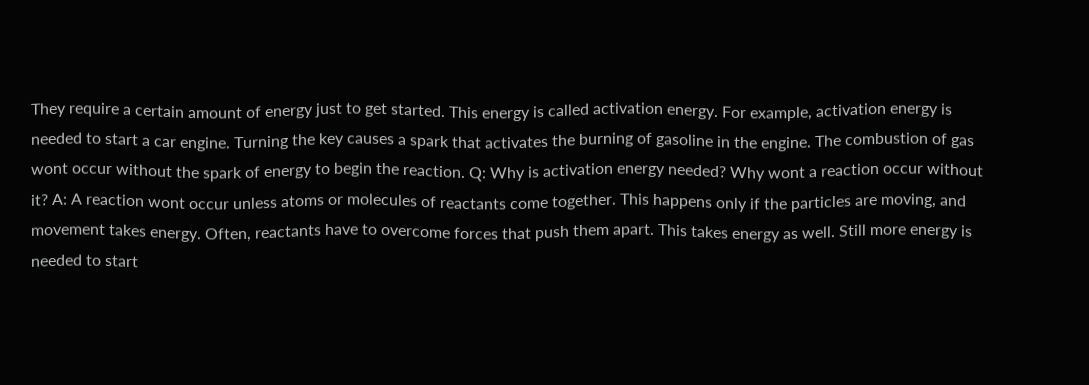They require a certain amount of energy just to get started. This energy is called activation energy. For example, activation energy is needed to start a car engine. Turning the key causes a spark that activates the burning of gasoline in the engine. The combustion of gas wont occur without the spark of energy to begin the reaction. Q: Why is activation energy needed? Why wont a reaction occur without it? A: A reaction wont occur unless atoms or molecules of reactants come together. This happens only if the particles are moving, and movement takes energy. Often, reactants have to overcome forces that push them apart. This takes energy as well. Still more energy is needed to start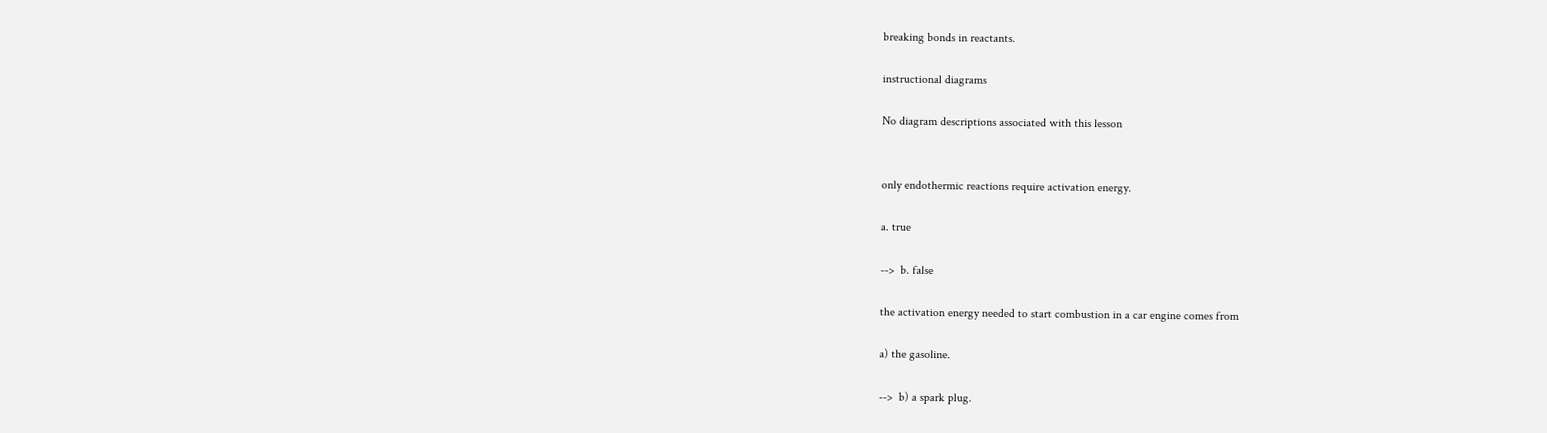breaking bonds in reactants.

instructional diagrams

No diagram descriptions associated with this lesson


only endothermic reactions require activation energy.

a. true

-->  b. false

the activation energy needed to start combustion in a car engine comes from

a) the gasoline.

-->  b) a spark plug.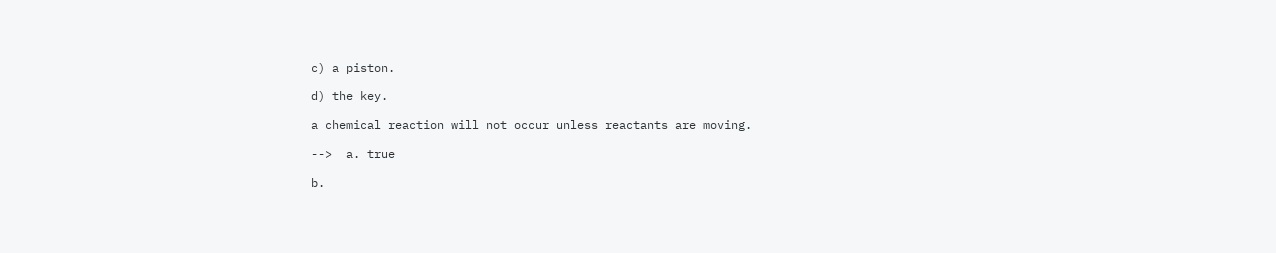c) a piston.

d) the key.

a chemical reaction will not occur unless reactants are moving.

-->  a. true

b.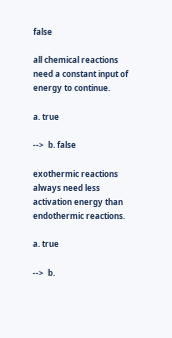false

all chemical reactions need a constant input of energy to continue.

a. true

-->  b. false

exothermic reactions always need less activation energy than endothermic reactions.

a. true

-->  b.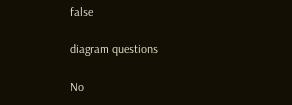false

diagram questions

No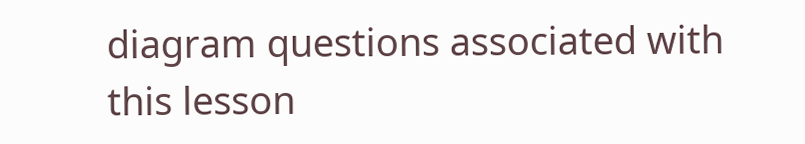diagram questions associated with this lesson